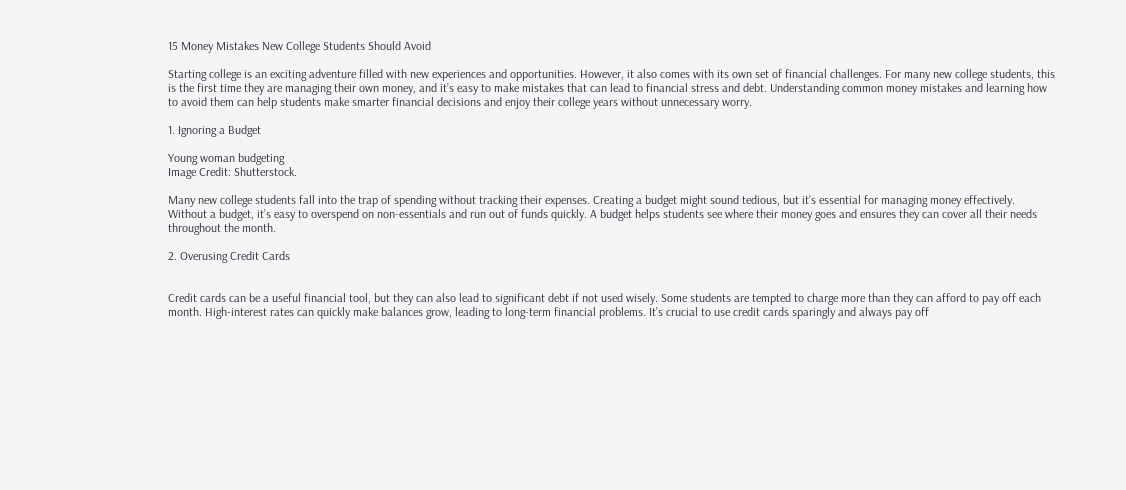15 Money Mistakes New College Students Should Avoid

Starting college is an exciting adventure filled with new experiences and opportunities. However, it also comes with its own set of financial challenges. For many new college students, this is the first time they are managing their own money, and it’s easy to make mistakes that can lead to financial stress and debt. Understanding common money mistakes and learning how to avoid them can help students make smarter financial decisions and enjoy their college years without unnecessary worry.

1. Ignoring a Budget

Young woman budgeting
Image Credit: Shutterstock.

Many new college students fall into the trap of spending without tracking their expenses. Creating a budget might sound tedious, but it’s essential for managing money effectively. Without a budget, it’s easy to overspend on non-essentials and run out of funds quickly. A budget helps students see where their money goes and ensures they can cover all their needs throughout the month.

2. Overusing Credit Cards


Credit cards can be a useful financial tool, but they can also lead to significant debt if not used wisely. Some students are tempted to charge more than they can afford to pay off each month. High-interest rates can quickly make balances grow, leading to long-term financial problems. It’s crucial to use credit cards sparingly and always pay off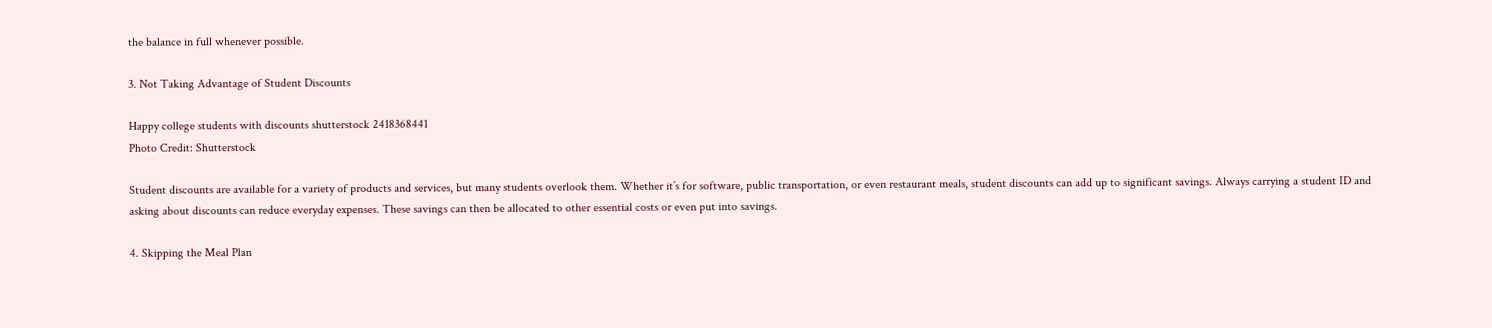the balance in full whenever possible.

3. Not Taking Advantage of Student Discounts

Happy college students with discounts shutterstock 2418368441
Photo Credit: Shutterstock

Student discounts are available for a variety of products and services, but many students overlook them. Whether it’s for software, public transportation, or even restaurant meals, student discounts can add up to significant savings. Always carrying a student ID and asking about discounts can reduce everyday expenses. These savings can then be allocated to other essential costs or even put into savings.

4. Skipping the Meal Plan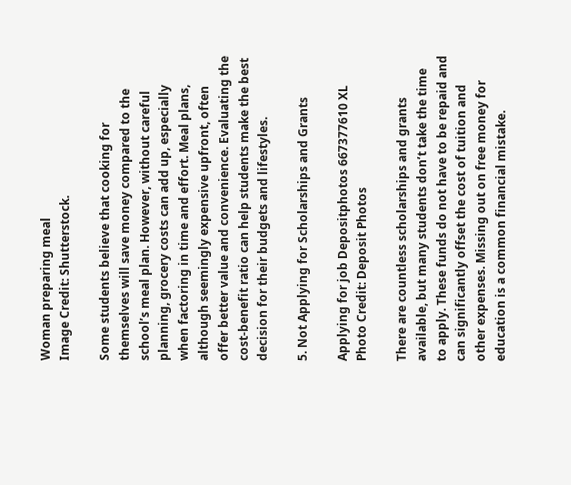Woman preparing meal
Image Credit: Shutterstock.

Some students believe that cooking for themselves will save money compared to the school’s meal plan. However, without careful planning, grocery costs can add up, especially when factoring in time and effort. Meal plans, although seemingly expensive upfront, often offer better value and convenience. Evaluating the cost-benefit ratio can help students make the best decision for their budgets and lifestyles.

5. Not Applying for Scholarships and Grants

Applying for job Depositphotos 667377610 XL
Photo Credit: Deposit Photos

There are countless scholarships and grants available, but many students don’t take the time to apply. These funds do not have to be repaid and can significantly offset the cost of tuition and other expenses. Missing out on free money for education is a common financial mistake.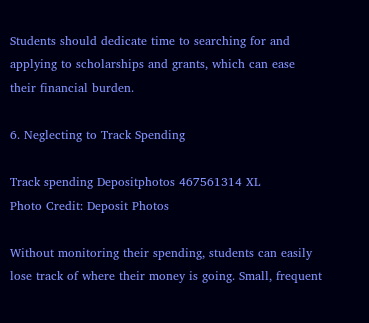Students should dedicate time to searching for and applying to scholarships and grants, which can ease their financial burden.

6. Neglecting to Track Spending

Track spending Depositphotos 467561314 XL
Photo Credit: Deposit Photos

Without monitoring their spending, students can easily lose track of where their money is going. Small, frequent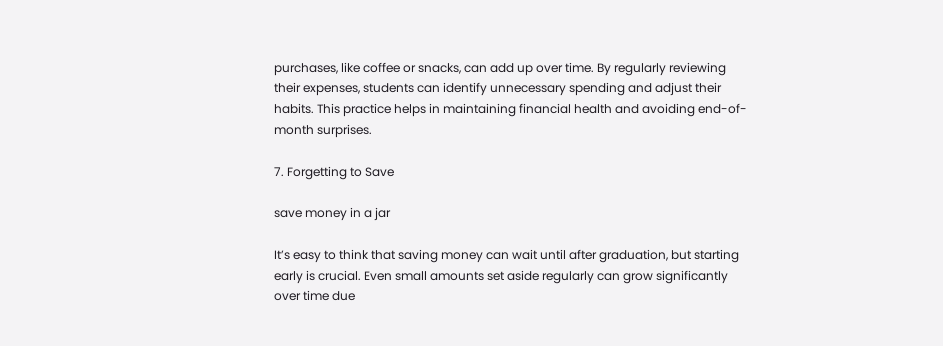purchases, like coffee or snacks, can add up over time. By regularly reviewing their expenses, students can identify unnecessary spending and adjust their habits. This practice helps in maintaining financial health and avoiding end-of-month surprises.

7. Forgetting to Save

save money in a jar

It’s easy to think that saving money can wait until after graduation, but starting early is crucial. Even small amounts set aside regularly can grow significantly over time due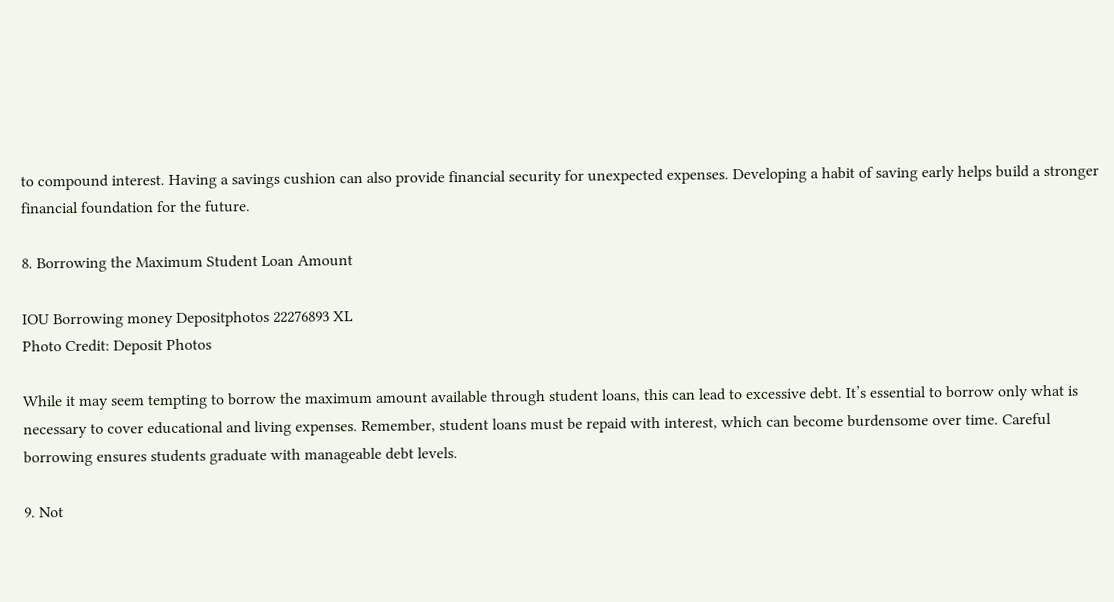to compound interest. Having a savings cushion can also provide financial security for unexpected expenses. Developing a habit of saving early helps build a stronger financial foundation for the future.

8. Borrowing the Maximum Student Loan Amount

IOU Borrowing money Depositphotos 22276893 XL
Photo Credit: Deposit Photos

While it may seem tempting to borrow the maximum amount available through student loans, this can lead to excessive debt. It’s essential to borrow only what is necessary to cover educational and living expenses. Remember, student loans must be repaid with interest, which can become burdensome over time. Careful borrowing ensures students graduate with manageable debt levels.

9. Not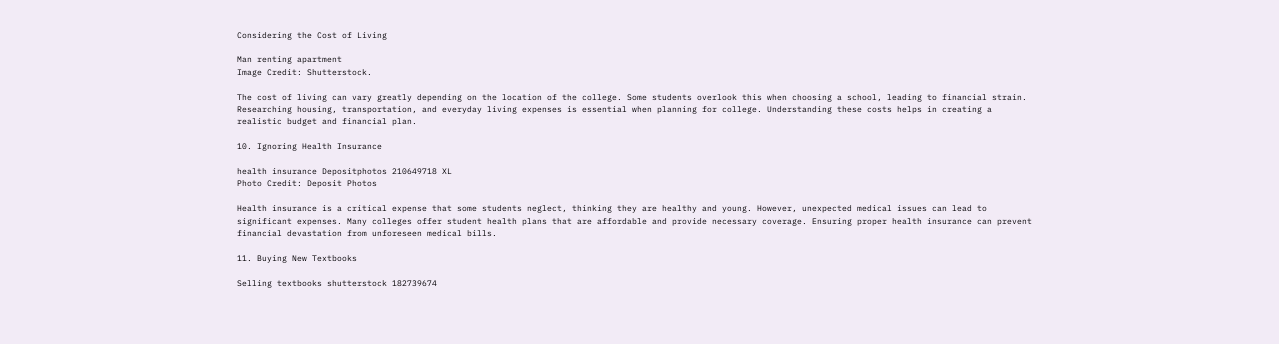Considering the Cost of Living

Man renting apartment
Image Credit: Shutterstock.

The cost of living can vary greatly depending on the location of the college. Some students overlook this when choosing a school, leading to financial strain. Researching housing, transportation, and everyday living expenses is essential when planning for college. Understanding these costs helps in creating a realistic budget and financial plan.

10. Ignoring Health Insurance

health insurance Depositphotos 210649718 XL
Photo Credit: Deposit Photos

Health insurance is a critical expense that some students neglect, thinking they are healthy and young. However, unexpected medical issues can lead to significant expenses. Many colleges offer student health plans that are affordable and provide necessary coverage. Ensuring proper health insurance can prevent financial devastation from unforeseen medical bills.

11. Buying New Textbooks

Selling textbooks shutterstock 182739674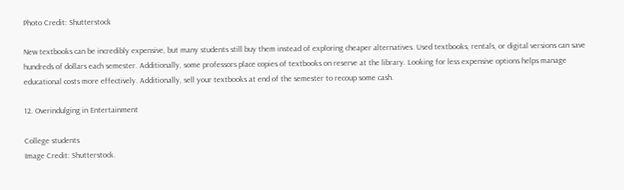Photo Credit: Shutterstock

New textbooks can be incredibly expensive, but many students still buy them instead of exploring cheaper alternatives. Used textbooks, rentals, or digital versions can save hundreds of dollars each semester. Additionally, some professors place copies of textbooks on reserve at the library. Looking for less expensive options helps manage educational costs more effectively. Additionally, sell your textbooks at end of the semester to recoup some cash.

12. Overindulging in Entertainment

College students
Image Credit: Shutterstock.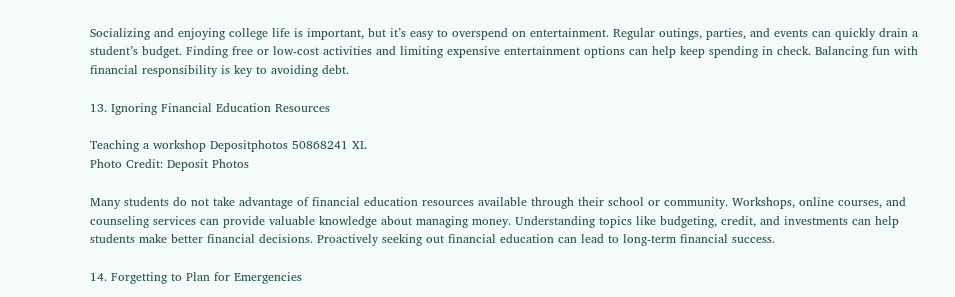Socializing and enjoying college life is important, but it’s easy to overspend on entertainment. Regular outings, parties, and events can quickly drain a student’s budget. Finding free or low-cost activities and limiting expensive entertainment options can help keep spending in check. Balancing fun with financial responsibility is key to avoiding debt.

13. Ignoring Financial Education Resources

Teaching a workshop Depositphotos 50868241 XL
Photo Credit: Deposit Photos

Many students do not take advantage of financial education resources available through their school or community. Workshops, online courses, and counseling services can provide valuable knowledge about managing money. Understanding topics like budgeting, credit, and investments can help students make better financial decisions. Proactively seeking out financial education can lead to long-term financial success.

14. Forgetting to Plan for Emergencies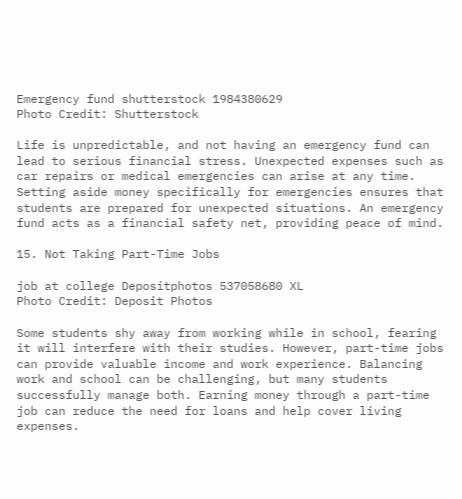Emergency fund shutterstock 1984380629
Photo Credit: Shutterstock

Life is unpredictable, and not having an emergency fund can lead to serious financial stress. Unexpected expenses such as car repairs or medical emergencies can arise at any time. Setting aside money specifically for emergencies ensures that students are prepared for unexpected situations. An emergency fund acts as a financial safety net, providing peace of mind.

15. Not Taking Part-Time Jobs

job at college Depositphotos 537058680 XL
Photo Credit: Deposit Photos

Some students shy away from working while in school, fearing it will interfere with their studies. However, part-time jobs can provide valuable income and work experience. Balancing work and school can be challenging, but many students successfully manage both. Earning money through a part-time job can reduce the need for loans and help cover living expenses.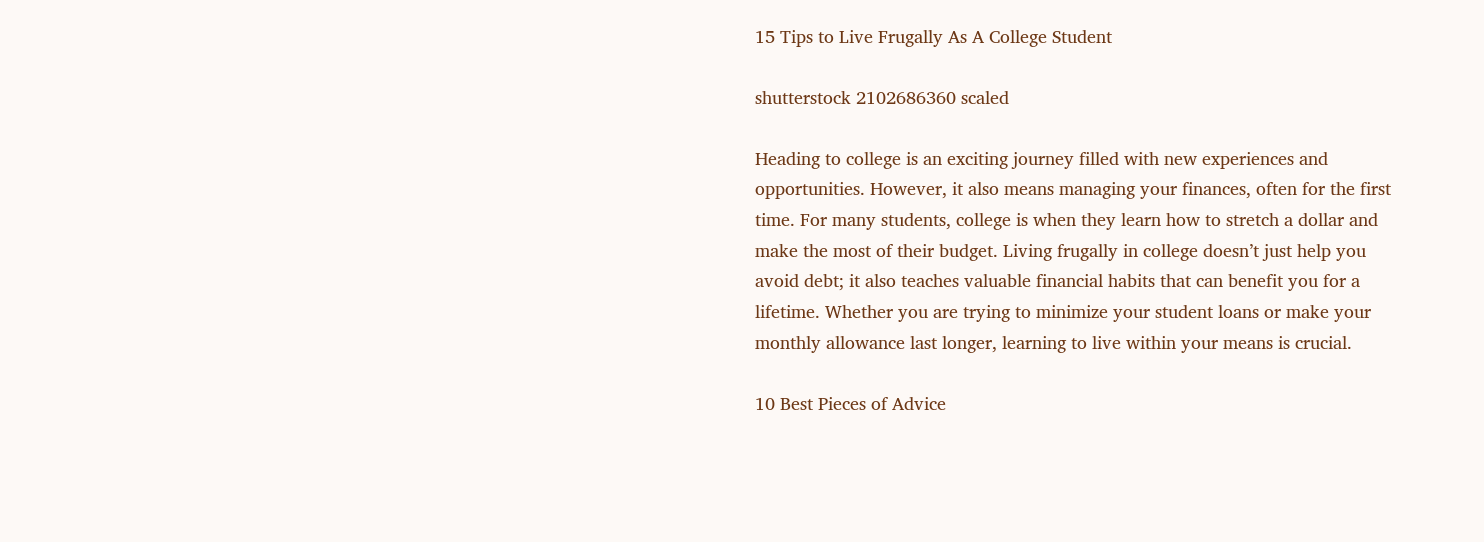15 Tips to Live Frugally As A College Student

shutterstock 2102686360 scaled

Heading to college is an exciting journey filled with new experiences and opportunities. However, it also means managing your finances, often for the first time. For many students, college is when they learn how to stretch a dollar and make the most of their budget. Living frugally in college doesn’t just help you avoid debt; it also teaches valuable financial habits that can benefit you for a lifetime. Whether you are trying to minimize your student loans or make your monthly allowance last longer, learning to live within your means is crucial.

10 Best Pieces of Advice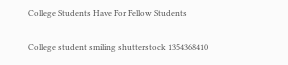College Students Have For Fellow Students

College student smiling shutterstock 1354368410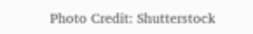Photo Credit: Shutterstock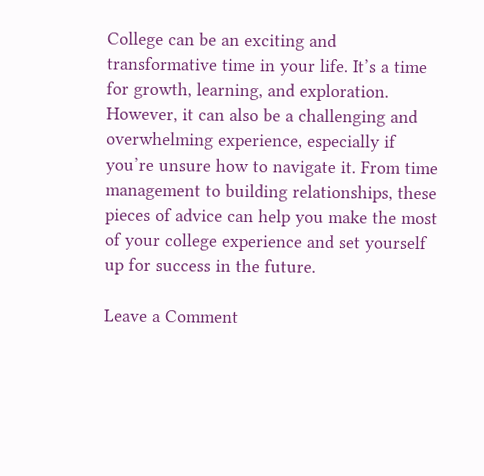College can be an exciting and transformative time in your life. It’s a time for growth, learning, and exploration. However, it can also be a challenging and overwhelming experience, especially if you’re unsure how to navigate it. From time management to building relationships, these pieces of advice can help you make the most of your college experience and set yourself up for success in the future.

Leave a Comment